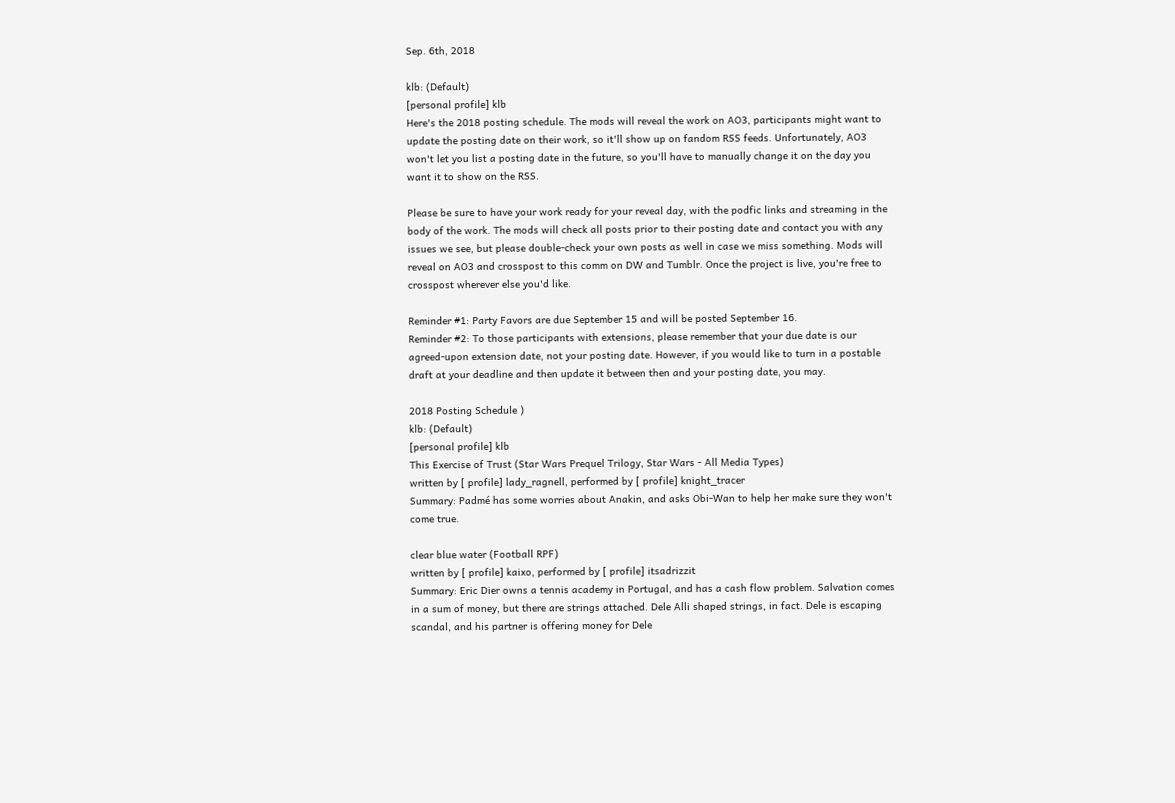Sep. 6th, 2018

klb: (Default)
[personal profile] klb
Here's the 2018 posting schedule. The mods will reveal the work on AO3, participants might want to update the posting date on their work, so it'll show up on fandom RSS feeds. Unfortunately, AO3 won't let you list a posting date in the future, so you'll have to manually change it on the day you want it to show on the RSS.

Please be sure to have your work ready for your reveal day, with the podfic links and streaming in the body of the work. The mods will check all posts prior to their posting date and contact you with any issues we see, but please double-check your own posts as well in case we miss something. Mods will reveal on AO3 and crosspost to this comm on DW and Tumblr. Once the project is live, you're free to crosspost wherever else you'd like.

Reminder #1: Party Favors are due September 15 and will be posted September 16.
Reminder #2: To those participants with extensions, please remember that your due date is our agreed-upon extension date, not your posting date. However, if you would like to turn in a postable draft at your deadline and then update it between then and your posting date, you may.

2018 Posting Schedule )
klb: (Default)
[personal profile] klb
This Exercise of Trust (Star Wars Prequel Trilogy, Star Wars - All Media Types)
written by [ profile] lady_ragnell, performed by [ profile] knight_tracer
Summary: Padmé has some worries about Anakin, and asks Obi-Wan to help her make sure they won't come true.

clear blue water (Football RPF)
written by [ profile] kaixo, performed by [ profile] itsadrizzit
Summary: Eric Dier owns a tennis academy in Portugal, and has a cash flow problem. Salvation comes in a sum of money, but there are strings attached. Dele Alli shaped strings, in fact. Dele is escaping scandal, and his partner is offering money for Dele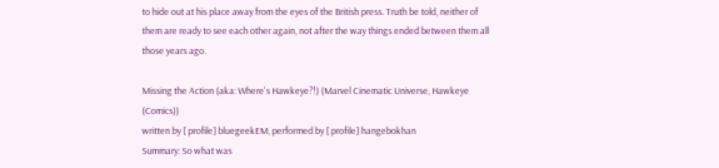to hide out at his place away from the eyes of the British press. Truth be told, neither of them are ready to see each other again, not after the way things ended between them all those years ago.

Missing the Action (aka: Where's Hawkeye?!) (Marvel Cinematic Universe, Hawkeye (Comics))
written by [ profile] bluegeekEM, performed by [ profile] hangebokhan
Summary: So what was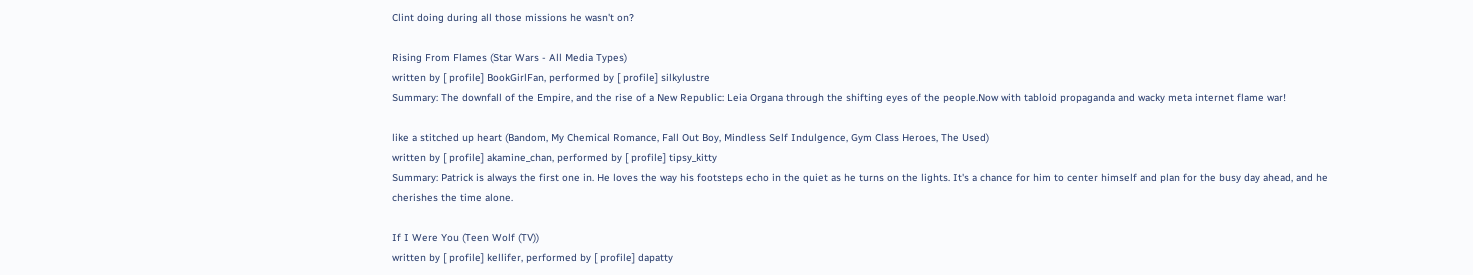Clint doing during all those missions he wasn't on?

Rising From Flames (Star Wars - All Media Types)
written by [ profile] BookGirlFan, performed by [ profile] silkylustre
Summary: The downfall of the Empire, and the rise of a New Republic: Leia Organa through the shifting eyes of the people.Now with tabloid propaganda and wacky meta internet flame war!

like a stitched up heart (Bandom, My Chemical Romance, Fall Out Boy, Mindless Self Indulgence, Gym Class Heroes, The Used)
written by [ profile] akamine_chan, performed by [ profile] tipsy_kitty
Summary: Patrick is always the first one in. He loves the way his footsteps echo in the quiet as he turns on the lights. It's a chance for him to center himself and plan for the busy day ahead, and he cherishes the time alone.

If I Were You (Teen Wolf (TV))
written by [ profile] kellifer, performed by [ profile] dapatty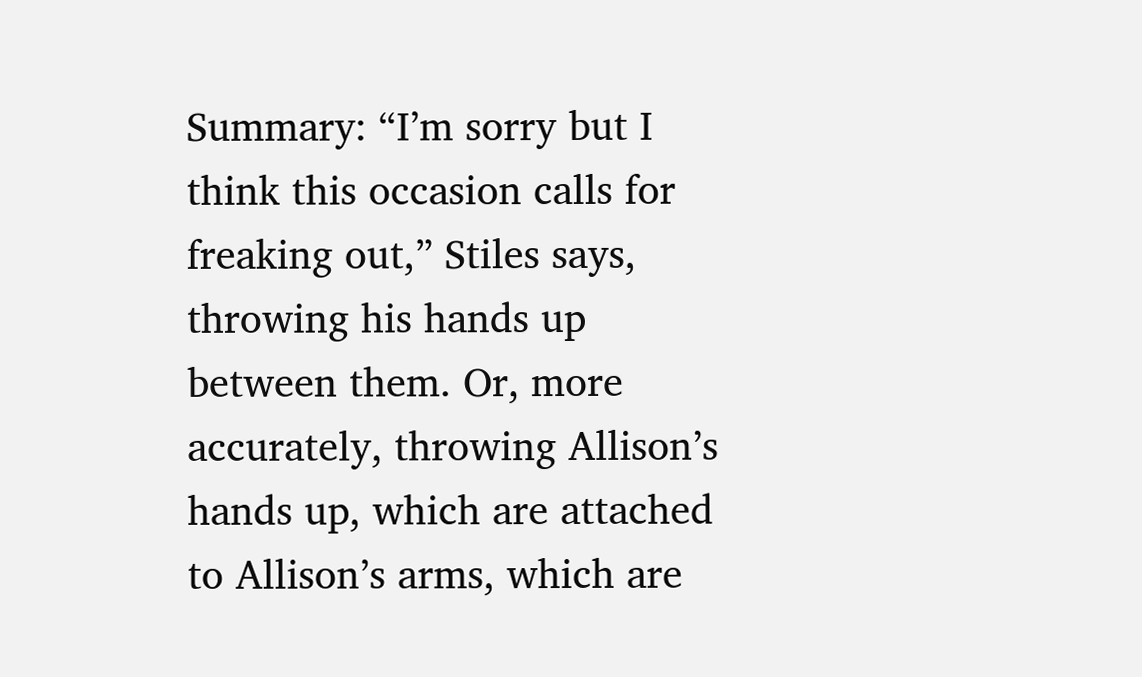Summary: “I’m sorry but I think this occasion calls for freaking out,” Stiles says, throwing his hands up between them. Or, more accurately, throwing Allison’s hands up, which are attached to Allison’s arms, which are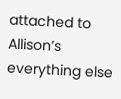attached to Allison’s everything else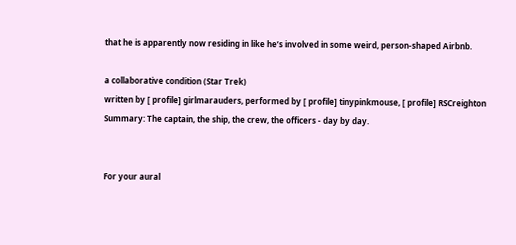that he is apparently now residing in like he’s involved in some weird, person-shaped Airbnb.

a collaborative condition (Star Trek)
written by [ profile] girlmarauders, performed by [ profile] tinypinkmouse, [ profile] RSCreighton
Summary: The captain, the ship, the crew, the officers - day by day.


For your aural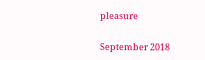pleasure

September 2018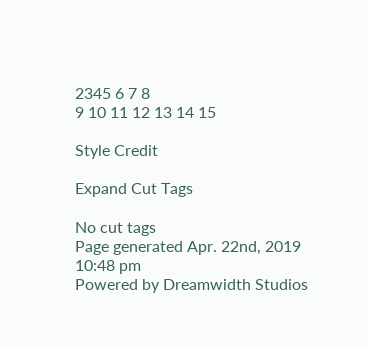2345 6 7 8
9 10 11 12 13 14 15

Style Credit

Expand Cut Tags

No cut tags
Page generated Apr. 22nd, 2019 10:48 pm
Powered by Dreamwidth Studios